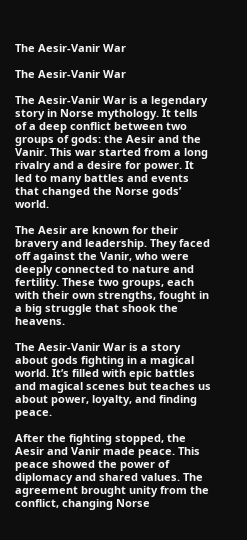The Aesir-Vanir War

The Aesir-Vanir War

The Aesir-Vanir War is a legendary story in Norse mythology. It tells of a deep conflict between two groups of gods: the Aesir and the Vanir. This war started from a long rivalry and a desire for power. It led to many battles and events that changed the Norse gods’ world.

The Aesir are known for their bravery and leadership. They faced off against the Vanir, who were deeply connected to nature and fertility. These two groups, each with their own strengths, fought in a big struggle that shook the heavens.

The Aesir-Vanir War is a story about gods fighting in a magical world. It’s filled with epic battles and magical scenes but teaches us about power, loyalty, and finding peace.

After the fighting stopped, the Aesir and Vanir made peace. This peace showed the power of diplomacy and shared values. The agreement brought unity from the conflict, changing Norse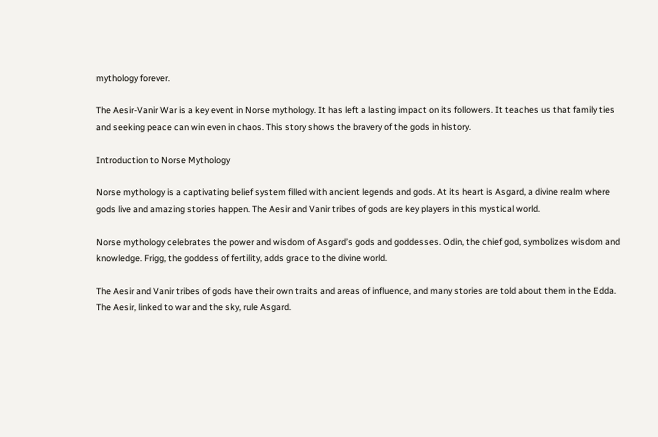mythology forever.

The Aesir-Vanir War is a key event in Norse mythology. It has left a lasting impact on its followers. It teaches us that family ties and seeking peace can win even in chaos. This story shows the bravery of the gods in history.

Introduction to Norse Mythology

Norse mythology is a captivating belief system filled with ancient legends and gods. At its heart is Asgard, a divine realm where gods live and amazing stories happen. The Aesir and Vanir tribes of gods are key players in this mystical world.

Norse mythology celebrates the power and wisdom of Asgard’s gods and goddesses. Odin, the chief god, symbolizes wisdom and knowledge. Frigg, the goddess of fertility, adds grace to the divine world.

The Aesir and Vanir tribes of gods have their own traits and areas of influence, and many stories are told about them in the Edda. The Aesir, linked to war and the sky, rule Asgard.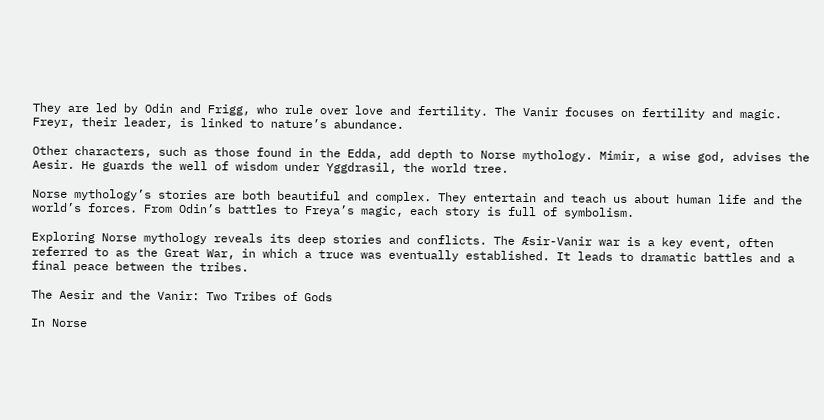They are led by Odin and Frigg, who rule over love and fertility. The Vanir focuses on fertility and magic. Freyr, their leader, is linked to nature’s abundance.

Other characters, such as those found in the Edda, add depth to Norse mythology. Mimir, a wise god, advises the Aesir. He guards the well of wisdom under Yggdrasil, the world tree.

Norse mythology’s stories are both beautiful and complex. They entertain and teach us about human life and the world’s forces. From Odin’s battles to Freya’s magic, each story is full of symbolism.

Exploring Norse mythology reveals its deep stories and conflicts. The Æsir-Vanir war is a key event, often referred to as the Great War, in which a truce was eventually established. It leads to dramatic battles and a final peace between the tribes.

The Aesir and the Vanir: Two Tribes of Gods

In Norse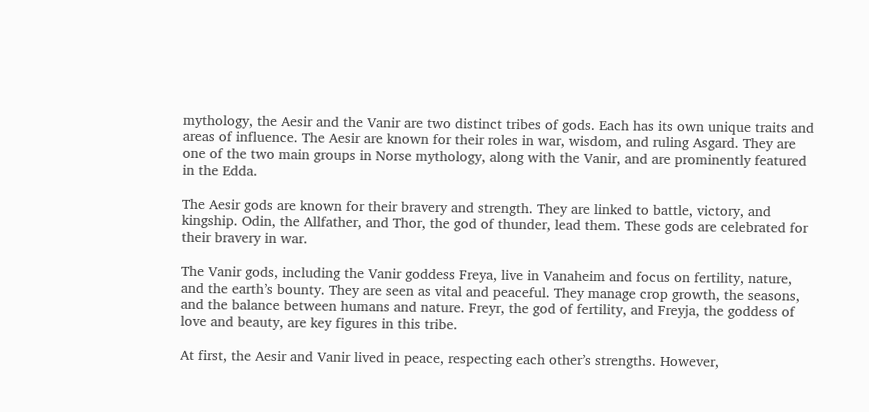mythology, the Aesir and the Vanir are two distinct tribes of gods. Each has its own unique traits and areas of influence. The Aesir are known for their roles in war, wisdom, and ruling Asgard. They are one of the two main groups in Norse mythology, along with the Vanir, and are prominently featured in the Edda.

The Aesir gods are known for their bravery and strength. They are linked to battle, victory, and kingship. Odin, the Allfather, and Thor, the god of thunder, lead them. These gods are celebrated for their bravery in war.

The Vanir gods, including the Vanir goddess Freya, live in Vanaheim and focus on fertility, nature, and the earth’s bounty. They are seen as vital and peaceful. They manage crop growth, the seasons, and the balance between humans and nature. Freyr, the god of fertility, and Freyja, the goddess of love and beauty, are key figures in this tribe.

At first, the Aesir and Vanir lived in peace, respecting each other’s strengths. However,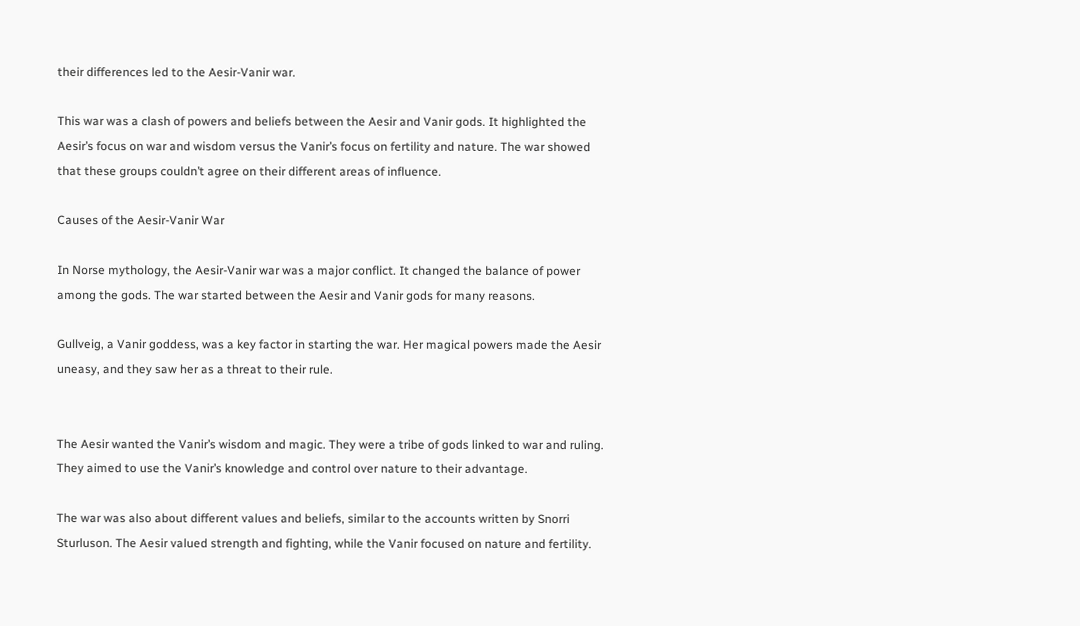their differences led to the Aesir-Vanir war.

This war was a clash of powers and beliefs between the Aesir and Vanir gods. It highlighted the Aesir’s focus on war and wisdom versus the Vanir’s focus on fertility and nature. The war showed that these groups couldn’t agree on their different areas of influence.

Causes of the Aesir-Vanir War

In Norse mythology, the Aesir-Vanir war was a major conflict. It changed the balance of power among the gods. The war started between the Aesir and Vanir gods for many reasons.

Gullveig, a Vanir goddess, was a key factor in starting the war. Her magical powers made the Aesir uneasy, and they saw her as a threat to their rule.


The Aesir wanted the Vanir’s wisdom and magic. They were a tribe of gods linked to war and ruling. They aimed to use the Vanir’s knowledge and control over nature to their advantage.

The war was also about different values and beliefs, similar to the accounts written by Snorri Sturluson. The Aesir valued strength and fighting, while the Vanir focused on nature and fertility.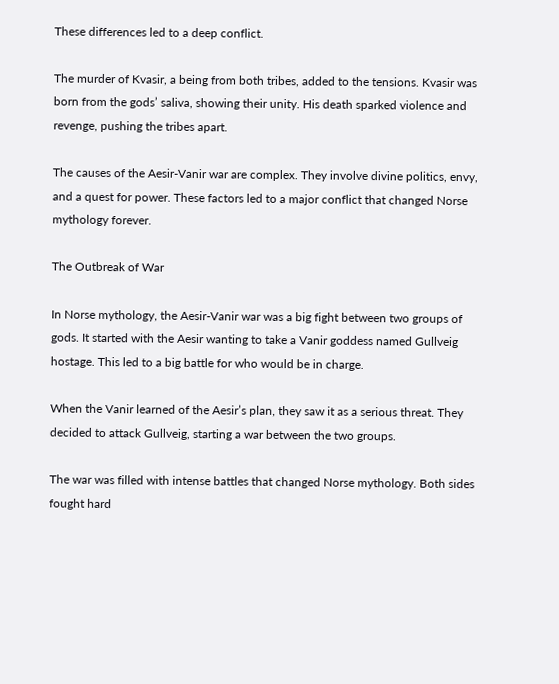These differences led to a deep conflict.

The murder of Kvasir, a being from both tribes, added to the tensions. Kvasir was born from the gods’ saliva, showing their unity. His death sparked violence and revenge, pushing the tribes apart.

The causes of the Aesir-Vanir war are complex. They involve divine politics, envy, and a quest for power. These factors led to a major conflict that changed Norse mythology forever.

The Outbreak of War

In Norse mythology, the Aesir-Vanir war was a big fight between two groups of gods. It started with the Aesir wanting to take a Vanir goddess named Gullveig hostage. This led to a big battle for who would be in charge.

When the Vanir learned of the Aesir’s plan, they saw it as a serious threat. They decided to attack Gullveig, starting a war between the two groups.

The war was filled with intense battles that changed Norse mythology. Both sides fought hard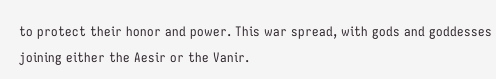to protect their honor and power. This war spread, with gods and goddesses joining either the Aesir or the Vanir.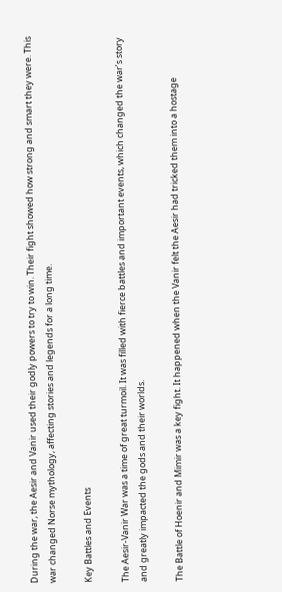During the war, the Aesir and Vanir used their godly powers to try to win. Their fight showed how strong and smart they were. This war changed Norse mythology, affecting stories and legends for a long time.

Key Battles and Events

The Aesir-Vanir War was a time of great turmoil. It was filled with fierce battles and important events, which changed the war’s story and greatly impacted the gods and their worlds.

The Battle of Hoenir and Mimir was a key fight. It happened when the Vanir felt the Aesir had tricked them into a hostage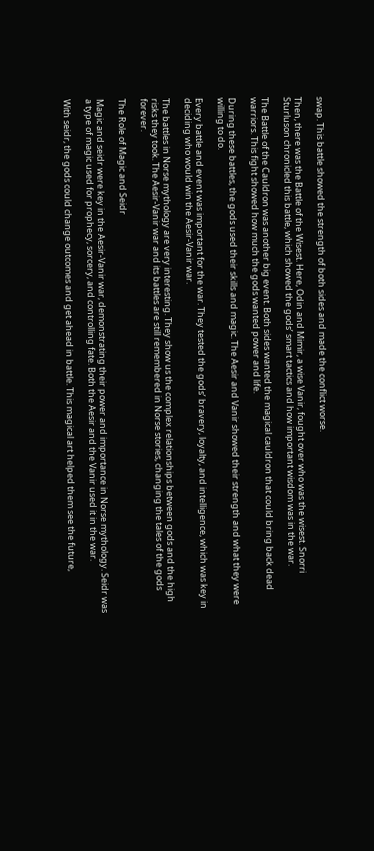swap. This battle showed the strength of both sides and made the conflict worse.

Then, there was the Battle of the Wisest. Here, Odin and Mimir, a wise Vanir, fought over who was the wisest. Snorri Sturluson chronicled this battle, which showed the gods’ smart tactics and how important wisdom was in the war.

The Battle of the Cauldron was another big event. Both sides wanted the magical cauldron that could bring back dead warriors. This fight showed how much the gods wanted power and life.

During these battles, the gods used their skills and magic. The Aesir and Vanir showed their strength and what they were willing to do.

Every battle and event was important for the war. They tested the gods’ bravery, loyalty, and intelligence, which was key in deciding who would win the Aesir-Vanir war.

The battles in Norse mythology are very interesting. They show us the complex relationships between gods and the high risks they took. The Aesir-Vanir war and its battles are still remembered in Norse stories, changing the tales of the gods forever.

The Role of Magic and Seidr

Magic and seidr were key in the Aesir-Vanir war, demonstrating their power and importance in Norse mythology. Seidr was a type of magic used for prophecy, sorcery, and controlling fate. Both the Aesir and the Vanir used it in the war.

With seidr, the gods could change outcomes and get ahead in battle. This magical art helped them see the future,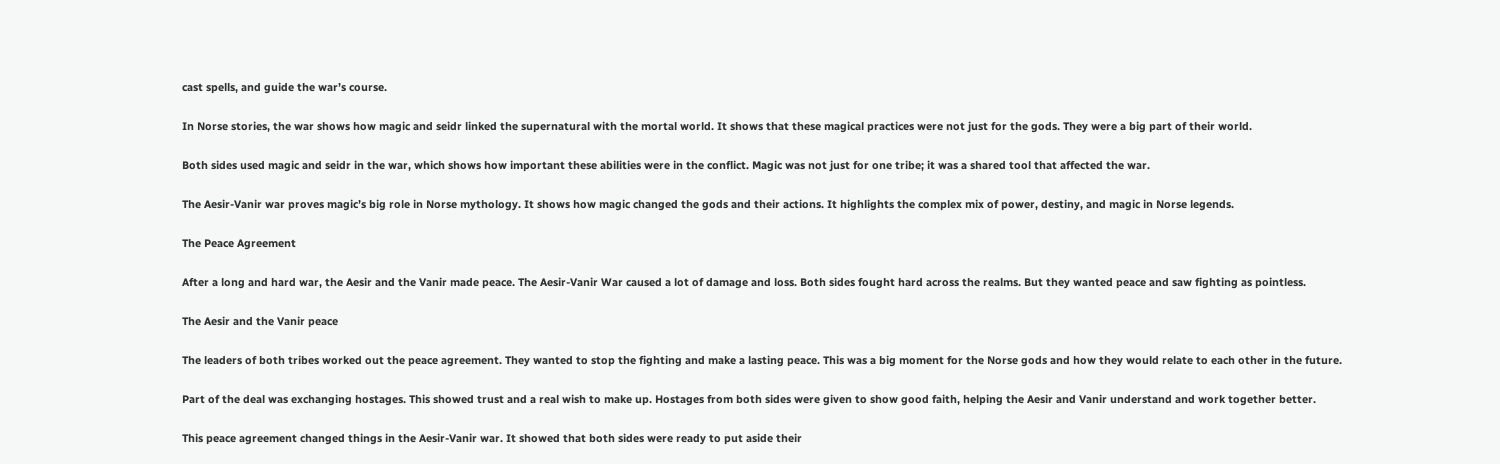cast spells, and guide the war’s course.

In Norse stories, the war shows how magic and seidr linked the supernatural with the mortal world. It shows that these magical practices were not just for the gods. They were a big part of their world.

Both sides used magic and seidr in the war, which shows how important these abilities were in the conflict. Magic was not just for one tribe; it was a shared tool that affected the war.

The Aesir-Vanir war proves magic’s big role in Norse mythology. It shows how magic changed the gods and their actions. It highlights the complex mix of power, destiny, and magic in Norse legends.

The Peace Agreement

After a long and hard war, the Aesir and the Vanir made peace. The Aesir-Vanir War caused a lot of damage and loss. Both sides fought hard across the realms. But they wanted peace and saw fighting as pointless.

The Aesir and the Vanir peace

The leaders of both tribes worked out the peace agreement. They wanted to stop the fighting and make a lasting peace. This was a big moment for the Norse gods and how they would relate to each other in the future.

Part of the deal was exchanging hostages. This showed trust and a real wish to make up. Hostages from both sides were given to show good faith, helping the Aesir and Vanir understand and work together better.

This peace agreement changed things in the Aesir-Vanir war. It showed that both sides were ready to put aside their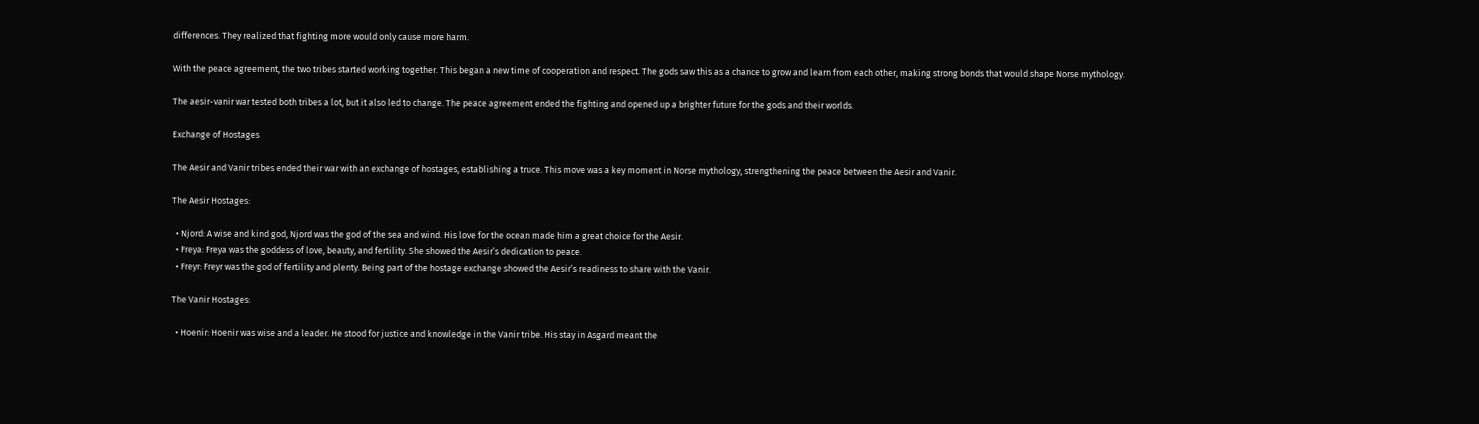differences. They realized that fighting more would only cause more harm.

With the peace agreement, the two tribes started working together. This began a new time of cooperation and respect. The gods saw this as a chance to grow and learn from each other, making strong bonds that would shape Norse mythology.

The aesir-vanir war tested both tribes a lot, but it also led to change. The peace agreement ended the fighting and opened up a brighter future for the gods and their worlds.

Exchange of Hostages

The Aesir and Vanir tribes ended their war with an exchange of hostages, establishing a truce. This move was a key moment in Norse mythology, strengthening the peace between the Aesir and Vanir.

The Aesir Hostages:

  • Njord: A wise and kind god, Njord was the god of the sea and wind. His love for the ocean made him a great choice for the Aesir.
  • Freya: Freya was the goddess of love, beauty, and fertility. She showed the Aesir’s dedication to peace.
  • Freyr: Freyr was the god of fertility and plenty. Being part of the hostage exchange showed the Aesir’s readiness to share with the Vanir.

The Vanir Hostages:

  • Hoenir: Hoenir was wise and a leader. He stood for justice and knowledge in the Vanir tribe. His stay in Asgard meant the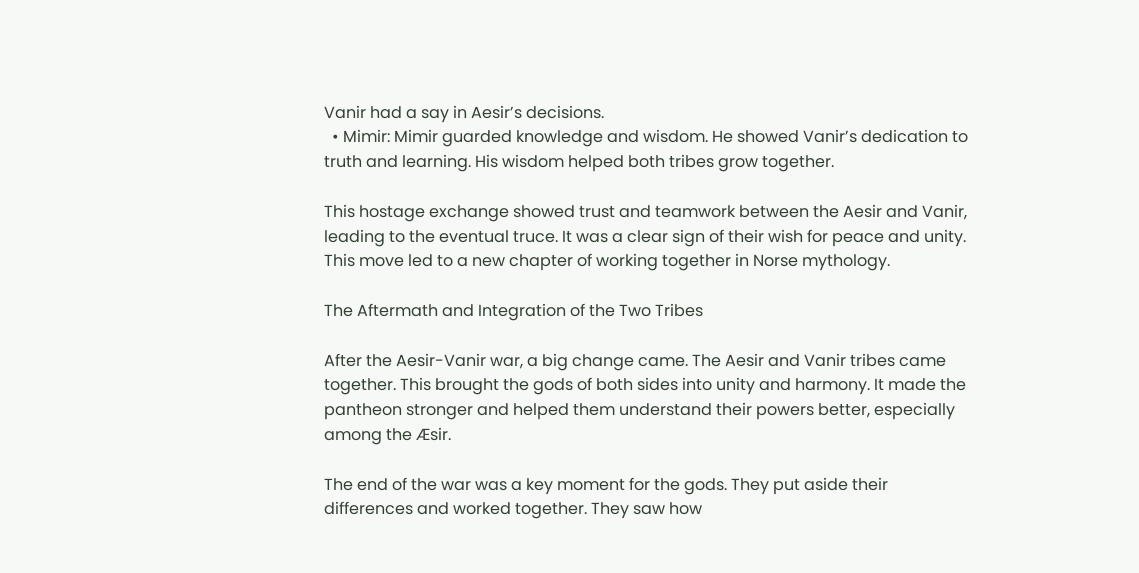Vanir had a say in Aesir’s decisions.
  • Mimir: Mimir guarded knowledge and wisdom. He showed Vanir’s dedication to truth and learning. His wisdom helped both tribes grow together.

This hostage exchange showed trust and teamwork between the Aesir and Vanir, leading to the eventual truce. It was a clear sign of their wish for peace and unity. This move led to a new chapter of working together in Norse mythology.

The Aftermath and Integration of the Two Tribes

After the Aesir-Vanir war, a big change came. The Aesir and Vanir tribes came together. This brought the gods of both sides into unity and harmony. It made the pantheon stronger and helped them understand their powers better, especially among the Æsir.

The end of the war was a key moment for the gods. They put aside their differences and worked together. They saw how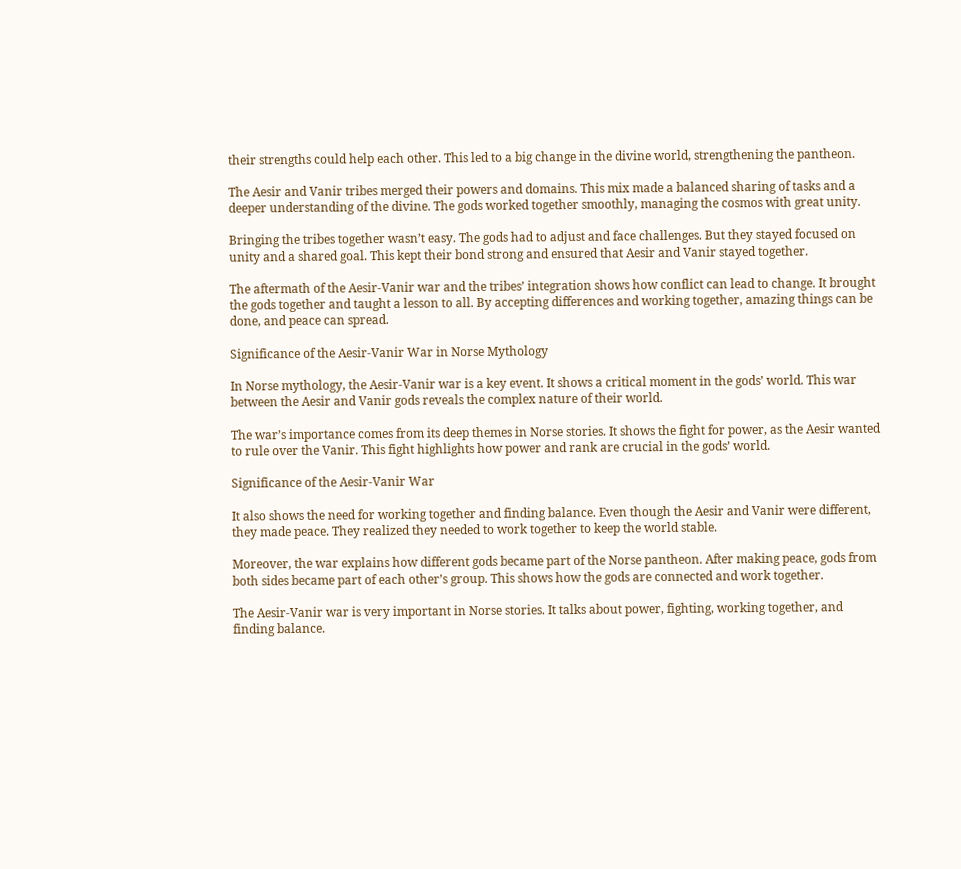their strengths could help each other. This led to a big change in the divine world, strengthening the pantheon.

The Aesir and Vanir tribes merged their powers and domains. This mix made a balanced sharing of tasks and a deeper understanding of the divine. The gods worked together smoothly, managing the cosmos with great unity.

Bringing the tribes together wasn’t easy. The gods had to adjust and face challenges. But they stayed focused on unity and a shared goal. This kept their bond strong and ensured that Aesir and Vanir stayed together.

The aftermath of the Aesir-Vanir war and the tribes’ integration shows how conflict can lead to change. It brought the gods together and taught a lesson to all. By accepting differences and working together, amazing things can be done, and peace can spread.

Significance of the Aesir-Vanir War in Norse Mythology

In Norse mythology, the Aesir-Vanir war is a key event. It shows a critical moment in the gods’ world. This war between the Aesir and Vanir gods reveals the complex nature of their world.

The war’s importance comes from its deep themes in Norse stories. It shows the fight for power, as the Aesir wanted to rule over the Vanir. This fight highlights how power and rank are crucial in the gods’ world.

Significance of the Aesir-Vanir War

It also shows the need for working together and finding balance. Even though the Aesir and Vanir were different, they made peace. They realized they needed to work together to keep the world stable.

Moreover, the war explains how different gods became part of the Norse pantheon. After making peace, gods from both sides became part of each other’s group. This shows how the gods are connected and work together.

The Aesir-Vanir war is very important in Norse stories. It talks about power, fighting, working together, and finding balance.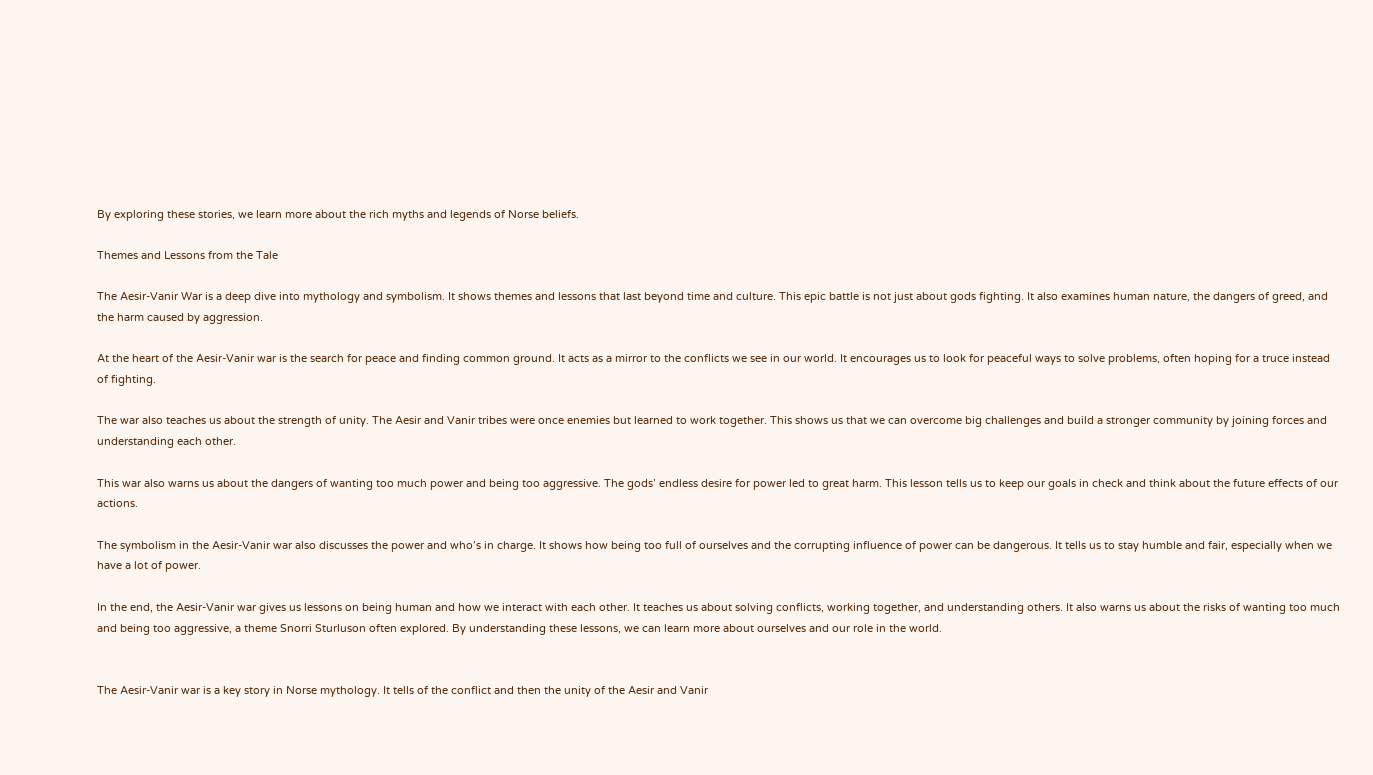By exploring these stories, we learn more about the rich myths and legends of Norse beliefs.

Themes and Lessons from the Tale

The Aesir-Vanir War is a deep dive into mythology and symbolism. It shows themes and lessons that last beyond time and culture. This epic battle is not just about gods fighting. It also examines human nature, the dangers of greed, and the harm caused by aggression.

At the heart of the Aesir-Vanir war is the search for peace and finding common ground. It acts as a mirror to the conflicts we see in our world. It encourages us to look for peaceful ways to solve problems, often hoping for a truce instead of fighting.

The war also teaches us about the strength of unity. The Aesir and Vanir tribes were once enemies but learned to work together. This shows us that we can overcome big challenges and build a stronger community by joining forces and understanding each other.

This war also warns us about the dangers of wanting too much power and being too aggressive. The gods’ endless desire for power led to great harm. This lesson tells us to keep our goals in check and think about the future effects of our actions.

The symbolism in the Aesir-Vanir war also discusses the power and who’s in charge. It shows how being too full of ourselves and the corrupting influence of power can be dangerous. It tells us to stay humble and fair, especially when we have a lot of power.

In the end, the Aesir-Vanir war gives us lessons on being human and how we interact with each other. It teaches us about solving conflicts, working together, and understanding others. It also warns us about the risks of wanting too much and being too aggressive, a theme Snorri Sturluson often explored. By understanding these lessons, we can learn more about ourselves and our role in the world.


The Aesir-Vanir war is a key story in Norse mythology. It tells of the conflict and then the unity of the Aesir and Vanir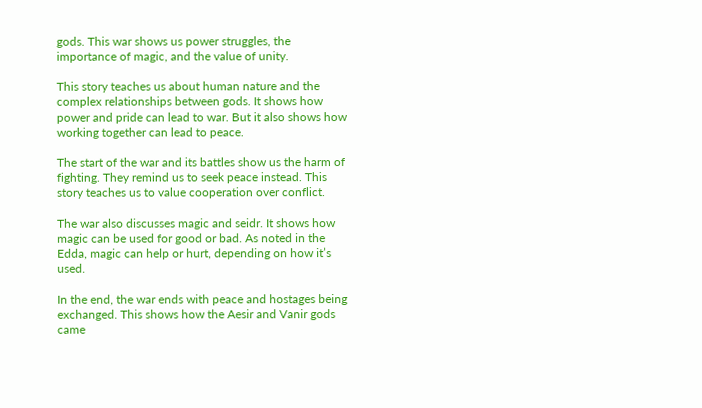gods. This war shows us power struggles, the importance of magic, and the value of unity.

This story teaches us about human nature and the complex relationships between gods. It shows how power and pride can lead to war. But it also shows how working together can lead to peace.

The start of the war and its battles show us the harm of fighting. They remind us to seek peace instead. This story teaches us to value cooperation over conflict.

The war also discusses magic and seidr. It shows how magic can be used for good or bad. As noted in the Edda, magic can help or hurt, depending on how it’s used.

In the end, the war ends with peace and hostages being exchanged. This shows how the Aesir and Vanir gods came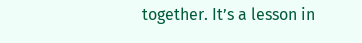together. It’s a lesson in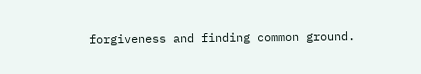forgiveness and finding common ground.